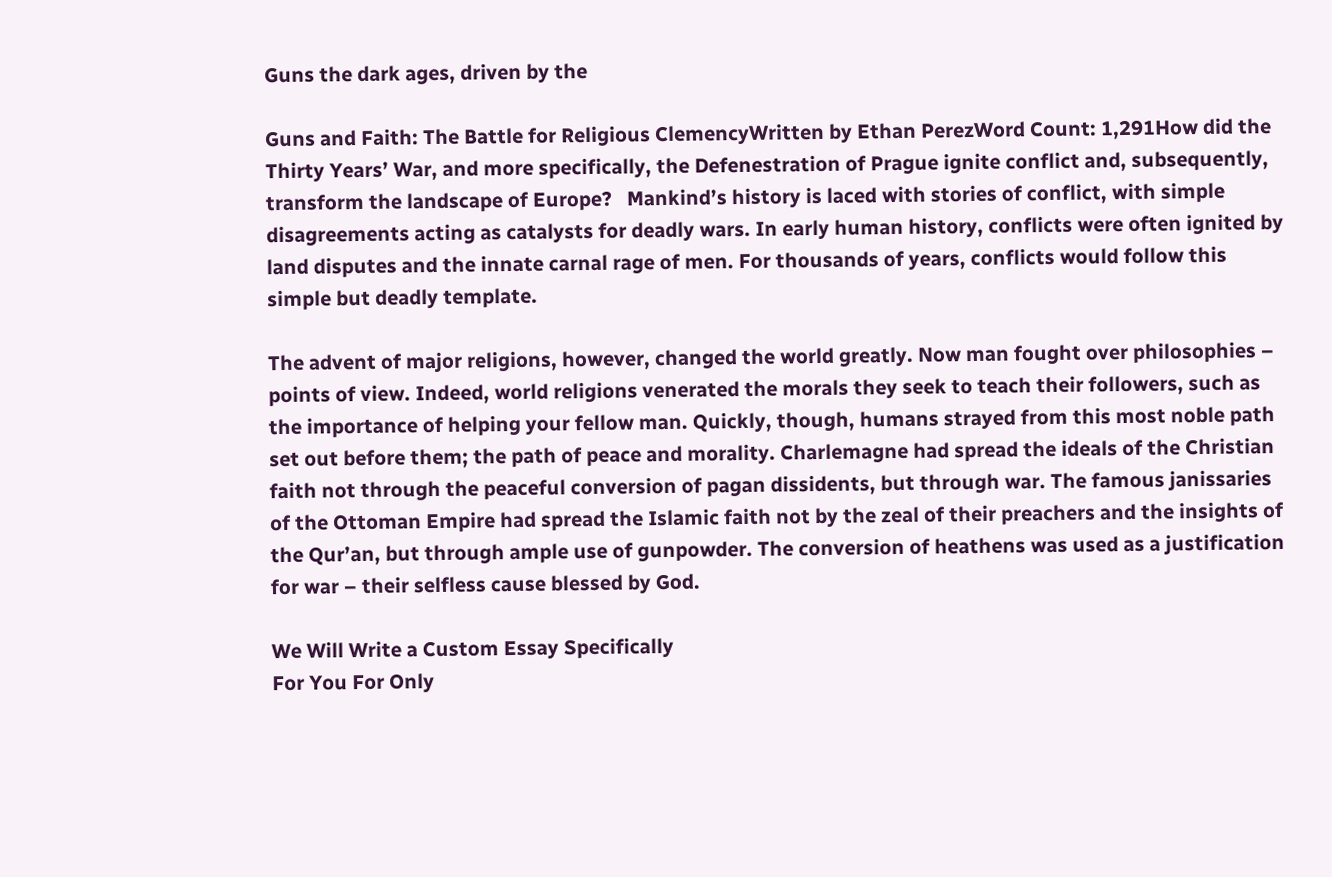Guns the dark ages, driven by the

Guns and Faith: The Battle for Religious ClemencyWritten by Ethan PerezWord Count: 1,291How did the Thirty Years’ War, and more specifically, the Defenestration of Prague ignite conflict and, subsequently, transform the landscape of Europe?   Mankind’s history is laced with stories of conflict, with simple disagreements acting as catalysts for deadly wars. In early human history, conflicts were often ignited by land disputes and the innate carnal rage of men. For thousands of years, conflicts would follow this simple but deadly template.

The advent of major religions, however, changed the world greatly. Now man fought over philosophies – points of view. Indeed, world religions venerated the morals they seek to teach their followers, such as the importance of helping your fellow man. Quickly, though, humans strayed from this most noble path set out before them; the path of peace and morality. Charlemagne had spread the ideals of the Christian faith not through the peaceful conversion of pagan dissidents, but through war. The famous janissaries of the Ottoman Empire had spread the Islamic faith not by the zeal of their preachers and the insights of the Qur’an, but through ample use of gunpowder. The conversion of heathens was used as a justification for war – their selfless cause blessed by God.

We Will Write a Custom Essay Specifically
For You For Only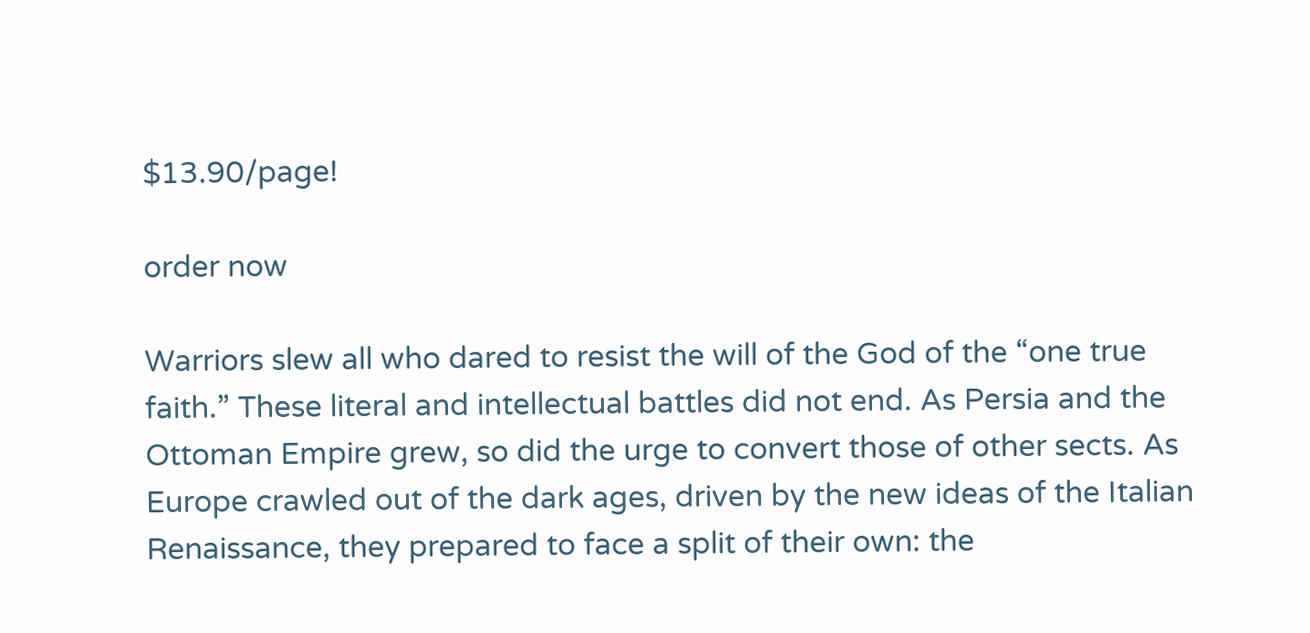$13.90/page!

order now

Warriors slew all who dared to resist the will of the God of the “one true faith.” These literal and intellectual battles did not end. As Persia and the Ottoman Empire grew, so did the urge to convert those of other sects. As Europe crawled out of the dark ages, driven by the new ideas of the Italian Renaissance, they prepared to face a split of their own: the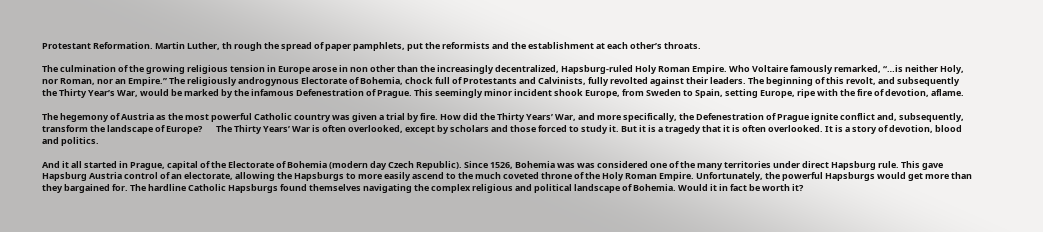Protestant Reformation. Martin Luther, th rough the spread of paper pamphlets, put the reformists and the establishment at each other’s throats.

The culmination of the growing religious tension in Europe arose in non other than the increasingly decentralized, Hapsburg-ruled Holy Roman Empire. Who Voltaire famously remarked, “…is neither Holy, nor Roman, nor an Empire.” The religiously androgynous Electorate of Bohemia, chock full of Protestants and Calvinists, fully revolted against their leaders. The beginning of this revolt, and subsequently the Thirty Year’s War, would be marked by the infamous Defenestration of Prague. This seemingly minor incident shook Europe, from Sweden to Spain, setting Europe, ripe with the fire of devotion, aflame.

The hegemony of Austria as the most powerful Catholic country was given a trial by fire. How did the Thirty Years’ War, and more specifically, the Defenestration of Prague ignite conflict and, subsequently, transform the landscape of Europe?       The Thirty Years’ War is often overlooked, except by scholars and those forced to study it. But it is a tragedy that it is often overlooked. It is a story of devotion, blood and politics.

And it all started in Prague, capital of the Electorate of Bohemia (modern day Czech Republic). Since 1526, Bohemia was was considered one of the many territories under direct Hapsburg rule. This gave Hapsburg Austria control of an electorate, allowing the Hapsburgs to more easily ascend to the much coveted throne of the Holy Roman Empire. Unfortunately, the powerful Hapsburgs would get more than they bargained for. The hardline Catholic Hapsburgs found themselves navigating the complex religious and political landscape of Bohemia. Would it in fact be worth it?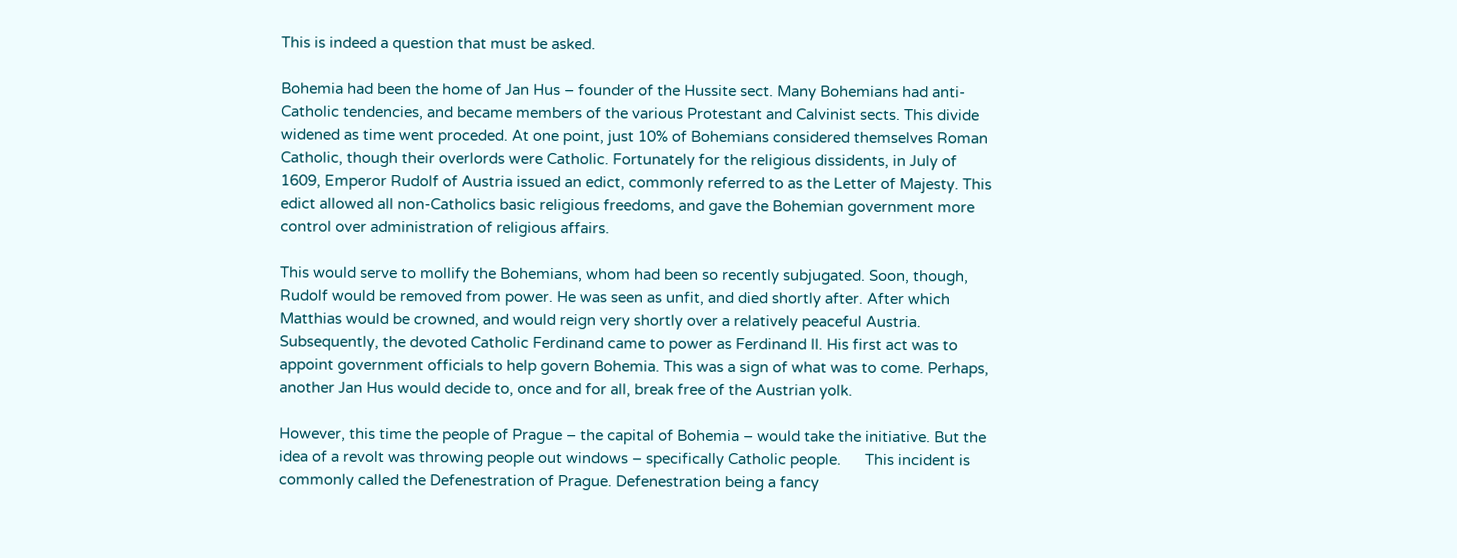This is indeed a question that must be asked.

Bohemia had been the home of Jan Hus – founder of the Hussite sect. Many Bohemians had anti-Catholic tendencies, and became members of the various Protestant and Calvinist sects. This divide widened as time went proceded. At one point, just 10% of Bohemians considered themselves Roman Catholic, though their overlords were Catholic. Fortunately for the religious dissidents, in July of 1609, Emperor Rudolf of Austria issued an edict, commonly referred to as the Letter of Majesty. This edict allowed all non-Catholics basic religious freedoms, and gave the Bohemian government more control over administration of religious affairs.

This would serve to mollify the Bohemians, whom had been so recently subjugated. Soon, though, Rudolf would be removed from power. He was seen as unfit, and died shortly after. After which Matthias would be crowned, and would reign very shortly over a relatively peaceful Austria. Subsequently, the devoted Catholic Ferdinand came to power as Ferdinand II. His first act was to appoint government officials to help govern Bohemia. This was a sign of what was to come. Perhaps, another Jan Hus would decide to, once and for all, break free of the Austrian yolk.

However, this time the people of Prague – the capital of Bohemia – would take the initiative. But the idea of a revolt was throwing people out windows – specifically Catholic people.      This incident is commonly called the Defenestration of Prague. Defenestration being a fancy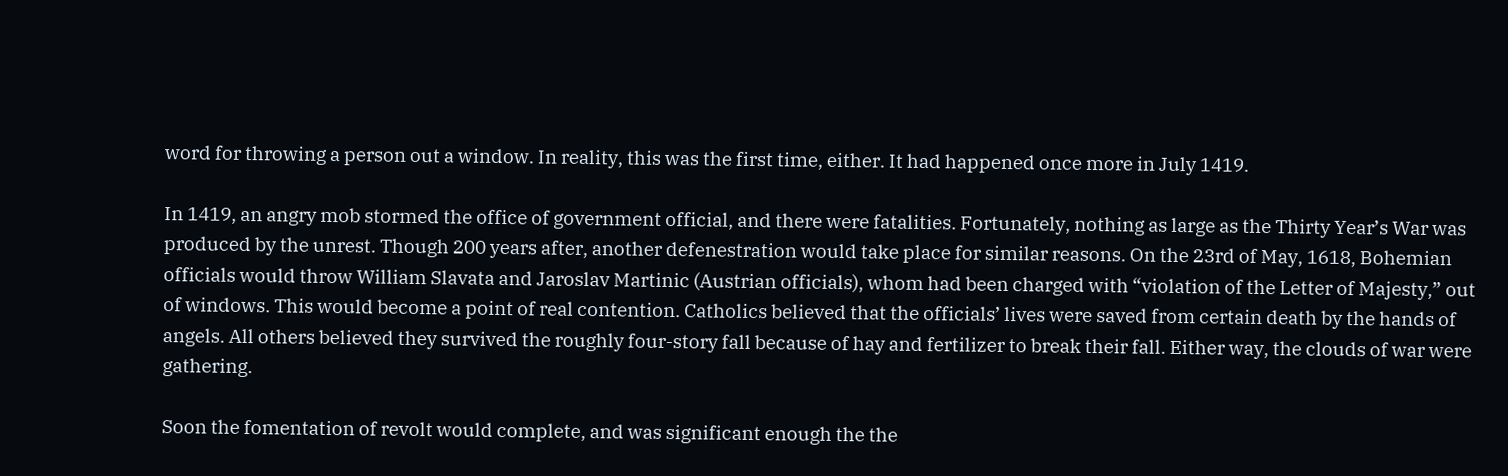word for throwing a person out a window. In reality, this was the first time, either. It had happened once more in July 1419.

In 1419, an angry mob stormed the office of government official, and there were fatalities. Fortunately, nothing as large as the Thirty Year’s War was produced by the unrest. Though 200 years after, another defenestration would take place for similar reasons. On the 23rd of May, 1618, Bohemian officials would throw William Slavata and Jaroslav Martinic (Austrian officials), whom had been charged with “violation of the Letter of Majesty,” out of windows. This would become a point of real contention. Catholics believed that the officials’ lives were saved from certain death by the hands of angels. All others believed they survived the roughly four-story fall because of hay and fertilizer to break their fall. Either way, the clouds of war were gathering.

Soon the fomentation of revolt would complete, and was significant enough the the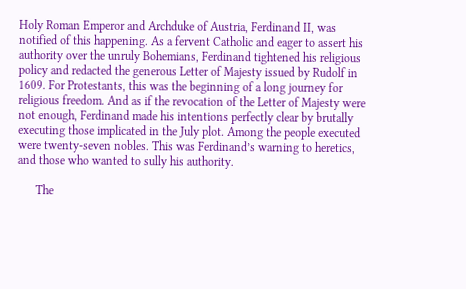Holy Roman Emperor and Archduke of Austria, Ferdinand II, was notified of this happening. As a fervent Catholic and eager to assert his authority over the unruly Bohemians, Ferdinand tightened his religious policy and redacted the generous Letter of Majesty issued by Rudolf in 1609. For Protestants, this was the beginning of a long journey for religious freedom. And as if the revocation of the Letter of Majesty were not enough, Ferdinand made his intentions perfectly clear by brutally executing those implicated in the July plot. Among the people executed were twenty-seven nobles. This was Ferdinand’s warning to heretics, and those who wanted to sully his authority.

      The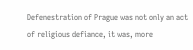Defenestration of Prague was not only an act of religious defiance, it was, more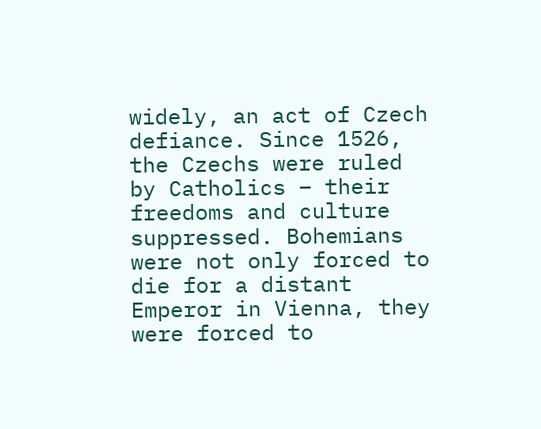widely, an act of Czech defiance. Since 1526, the Czechs were ruled by Catholics – their freedoms and culture suppressed. Bohemians were not only forced to die for a distant Emperor in Vienna, they were forced to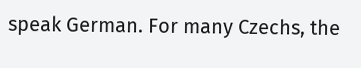speak German. For many Czechs, the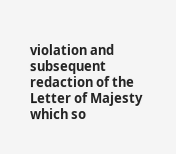violation and subsequent redaction of the Letter of Majesty which so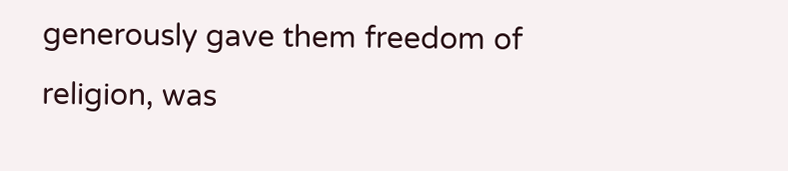generously gave them freedom of religion, was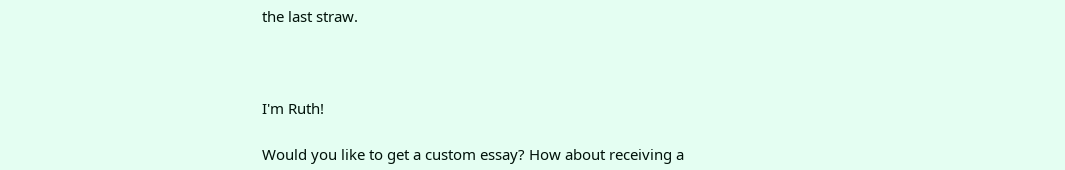the last straw.



I'm Ruth!

Would you like to get a custom essay? How about receiving a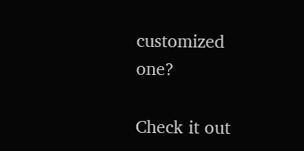customized one?

Check it out